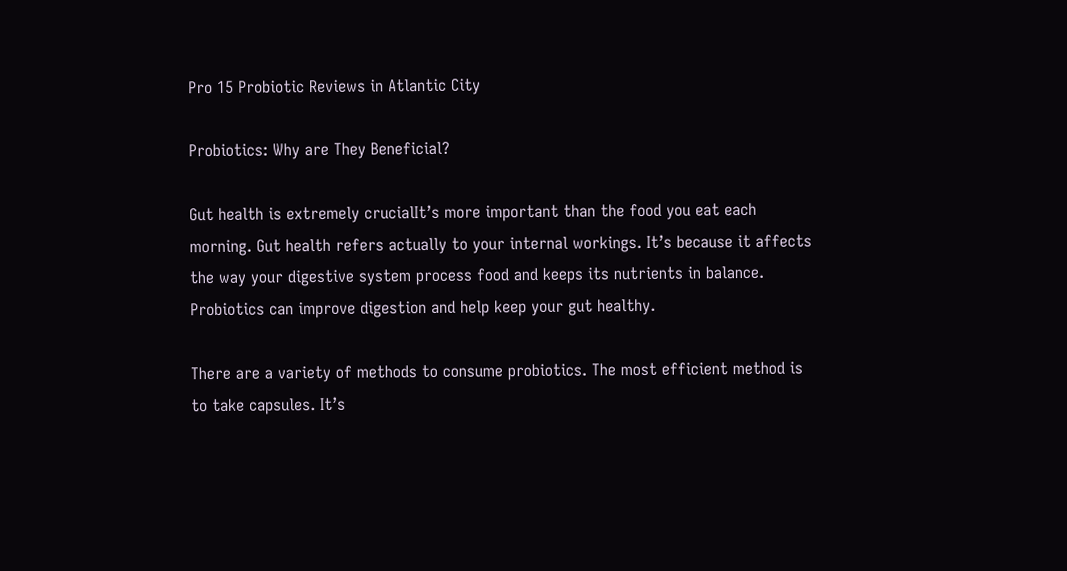Pro 15 Probiotic Reviews in Atlantic City

Probiotics: Why are They Beneficial?

Gut health is extremely crucialIt’s more important than the food you eat each morning. Gut health refers actually to your internal workings. It’s because it affects the way your digestive system process food and keeps its nutrients in balance. Probiotics can improve digestion and help keep your gut healthy.

There are a variety of methods to consume probiotics. The most efficient method is to take capsules. It’s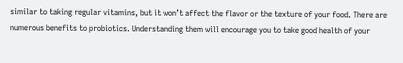similar to taking regular vitamins, but it won’t affect the flavor or the texture of your food. There are numerous benefits to probiotics. Understanding them will encourage you to take good health of your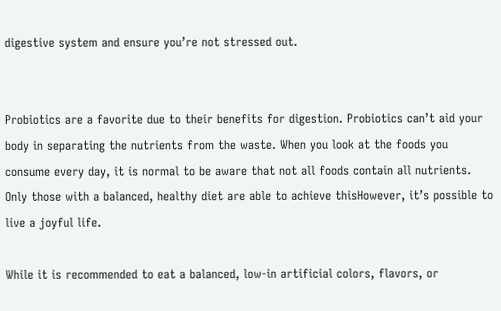digestive system and ensure you’re not stressed out.


Probiotics are a favorite due to their benefits for digestion. Probiotics can’t aid your body in separating the nutrients from the waste. When you look at the foods you consume every day, it is normal to be aware that not all foods contain all nutrients. Only those with a balanced, healthy diet are able to achieve thisHowever, it’s possible to live a joyful life.

While it is recommended to eat a balanced, low-in artificial colors, flavors, or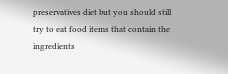preservatives diet but you should still try to eat food items that contain the ingredients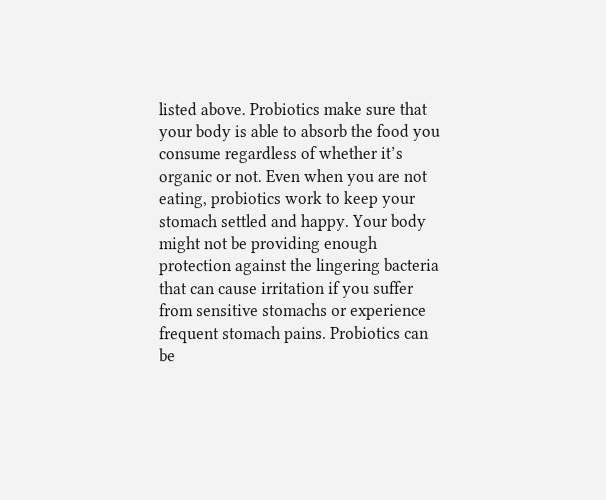listed above. Probiotics make sure that your body is able to absorb the food you consume regardless of whether it’s organic or not. Even when you are not eating, probiotics work to keep your stomach settled and happy. Your body might not be providing enough protection against the lingering bacteria that can cause irritation if you suffer from sensitive stomachs or experience frequent stomach pains. Probiotics can be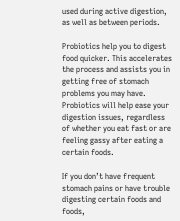used during active digestion, as well as between periods.

Probiotics help you to digest food quicker. This accelerates the process and assists you in getting free of stomach problems you may have. Probiotics will help ease your digestion issues, regardless of whether you eat fast or are feeling gassy after eating a certain foods.

If you don’t have frequent stomach pains or have trouble digesting certain foods and foods,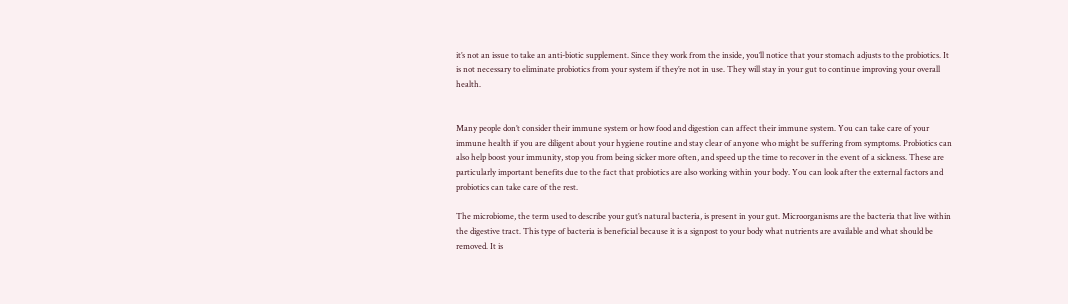it’s not an issue to take an anti-biotic supplement. Since they work from the inside, you’ll notice that your stomach adjusts to the probiotics. It is not necessary to eliminate probiotics from your system if they’re not in use. They will stay in your gut to continue improving your overall health.


Many people don’t consider their immune system or how food and digestion can affect their immune system. You can take care of your immune health if you are diligent about your hygiene routine and stay clear of anyone who might be suffering from symptoms. Probiotics can also help boost your immunity, stop you from being sicker more often, and speed up the time to recover in the event of a sickness. These are particularly important benefits due to the fact that probiotics are also working within your body. You can look after the external factors and probiotics can take care of the rest.

The microbiome, the term used to describe your gut’s natural bacteria, is present in your gut. Microorganisms are the bacteria that live within the digestive tract. This type of bacteria is beneficial because it is a signpost to your body what nutrients are available and what should be removed. It is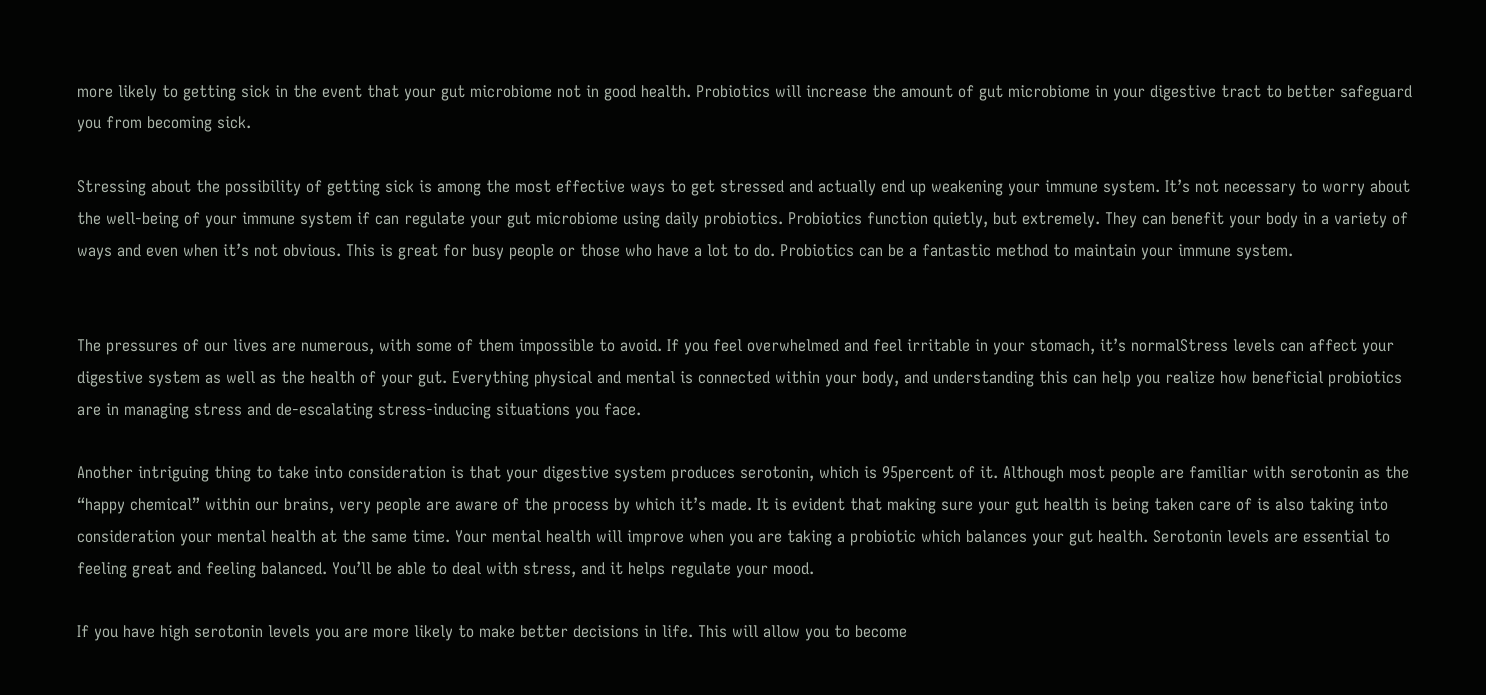more likely to getting sick in the event that your gut microbiome not in good health. Probiotics will increase the amount of gut microbiome in your digestive tract to better safeguard you from becoming sick.

Stressing about the possibility of getting sick is among the most effective ways to get stressed and actually end up weakening your immune system. It’s not necessary to worry about the well-being of your immune system if can regulate your gut microbiome using daily probiotics. Probiotics function quietly, but extremely. They can benefit your body in a variety of ways and even when it’s not obvious. This is great for busy people or those who have a lot to do. Probiotics can be a fantastic method to maintain your immune system.


The pressures of our lives are numerous, with some of them impossible to avoid. If you feel overwhelmed and feel irritable in your stomach, it’s normalStress levels can affect your digestive system as well as the health of your gut. Everything physical and mental is connected within your body, and understanding this can help you realize how beneficial probiotics are in managing stress and de-escalating stress-inducing situations you face.

Another intriguing thing to take into consideration is that your digestive system produces serotonin, which is 95percent of it. Although most people are familiar with serotonin as the “happy chemical” within our brains, very people are aware of the process by which it’s made. It is evident that making sure your gut health is being taken care of is also taking into consideration your mental health at the same time. Your mental health will improve when you are taking a probiotic which balances your gut health. Serotonin levels are essential to feeling great and feeling balanced. You’ll be able to deal with stress, and it helps regulate your mood.

If you have high serotonin levels you are more likely to make better decisions in life. This will allow you to become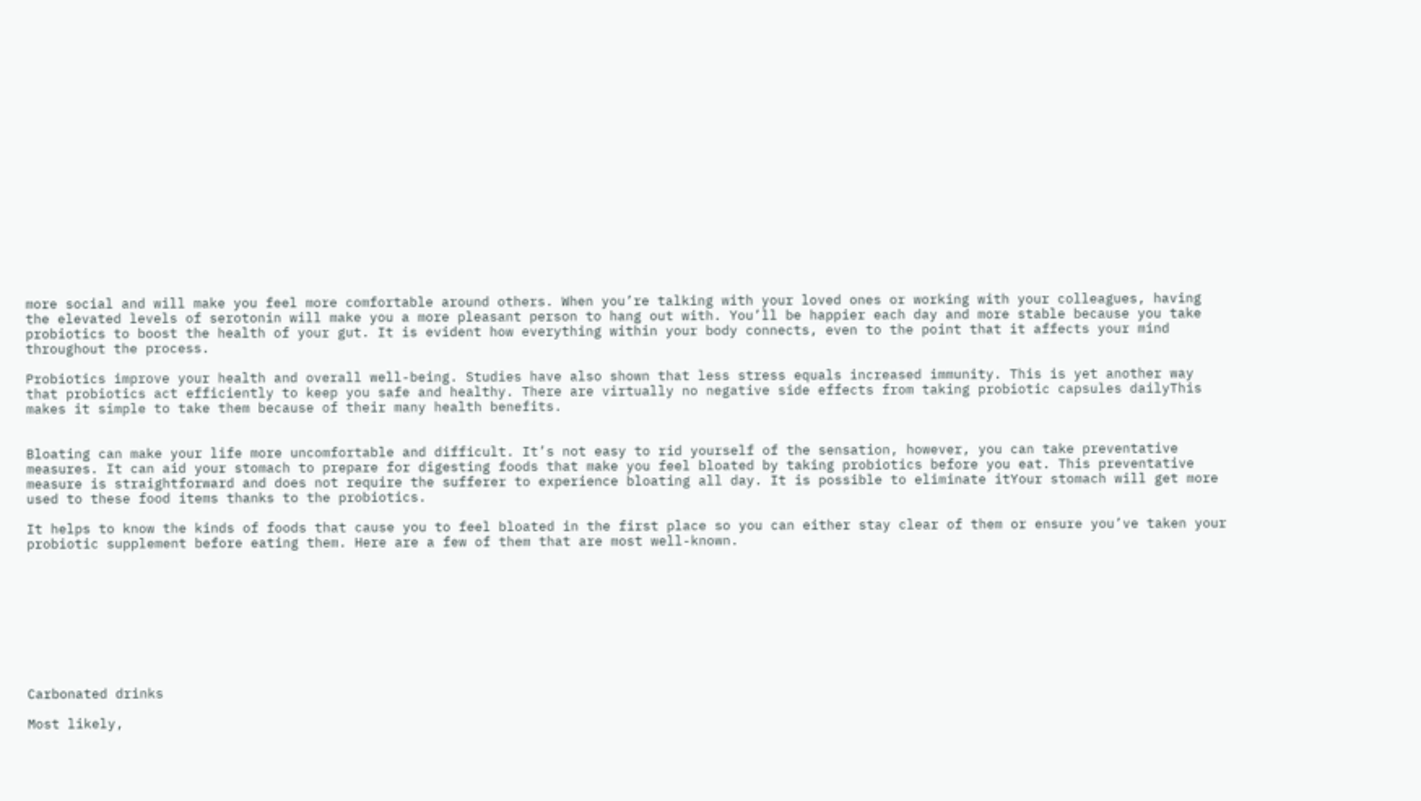more social and will make you feel more comfortable around others. When you’re talking with your loved ones or working with your colleagues, having the elevated levels of serotonin will make you a more pleasant person to hang out with. You’ll be happier each day and more stable because you take probiotics to boost the health of your gut. It is evident how everything within your body connects, even to the point that it affects your mind throughout the process.

Probiotics improve your health and overall well-being. Studies have also shown that less stress equals increased immunity. This is yet another way that probiotics act efficiently to keep you safe and healthy. There are virtually no negative side effects from taking probiotic capsules dailyThis makes it simple to take them because of their many health benefits.


Bloating can make your life more uncomfortable and difficult. It’s not easy to rid yourself of the sensation, however, you can take preventative measures. It can aid your stomach to prepare for digesting foods that make you feel bloated by taking probiotics before you eat. This preventative measure is straightforward and does not require the sufferer to experience bloating all day. It is possible to eliminate itYour stomach will get more used to these food items thanks to the probiotics.

It helps to know the kinds of foods that cause you to feel bloated in the first place so you can either stay clear of them or ensure you’ve taken your probiotic supplement before eating them. Here are a few of them that are most well-known.









Carbonated drinks

Most likely,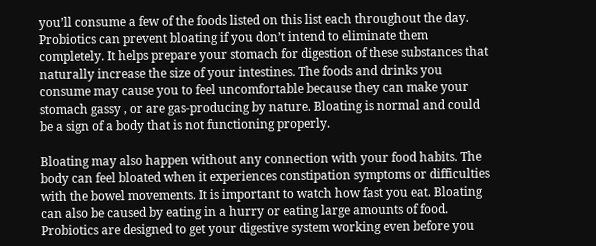you’ll consume a few of the foods listed on this list each throughout the day. Probiotics can prevent bloating if you don’t intend to eliminate them completely. It helps prepare your stomach for digestion of these substances that naturally increase the size of your intestines. The foods and drinks you consume may cause you to feel uncomfortable because they can make your stomach gassy , or are gas-producing by nature. Bloating is normal and could be a sign of a body that is not functioning properly.

Bloating may also happen without any connection with your food habits. The body can feel bloated when it experiences constipation symptoms or difficulties with the bowel movements. It is important to watch how fast you eat. Bloating can also be caused by eating in a hurry or eating large amounts of food. Probiotics are designed to get your digestive system working even before you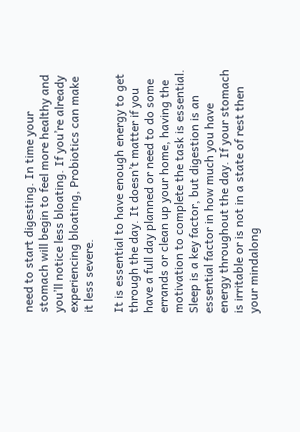need to start digesting. In time your stomach will begin to feel more healthy and you’ll notice less bloating. If you’re already experiencing bloating, Probiotics can make it less severe.

It is essential to have enough energy to get through the day. It doesn’t matter if you have a full day planned or need to do some errands or clean up your home, having the motivation to complete the task is essential. Sleep is a key factor, but digestion is an essential factor in how much you have energy throughout the day. If your stomach is irritable or is not in a state of rest then your mindalong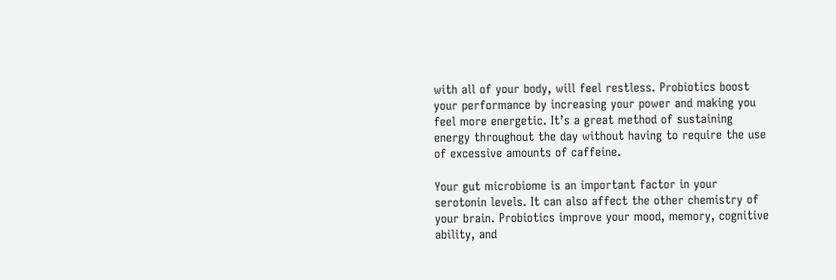with all of your body, will feel restless. Probiotics boost your performance by increasing your power and making you feel more energetic. It’s a great method of sustaining energy throughout the day without having to require the use of excessive amounts of caffeine.

Your gut microbiome is an important factor in your serotonin levels. It can also affect the other chemistry of your brain. Probiotics improve your mood, memory, cognitive ability, and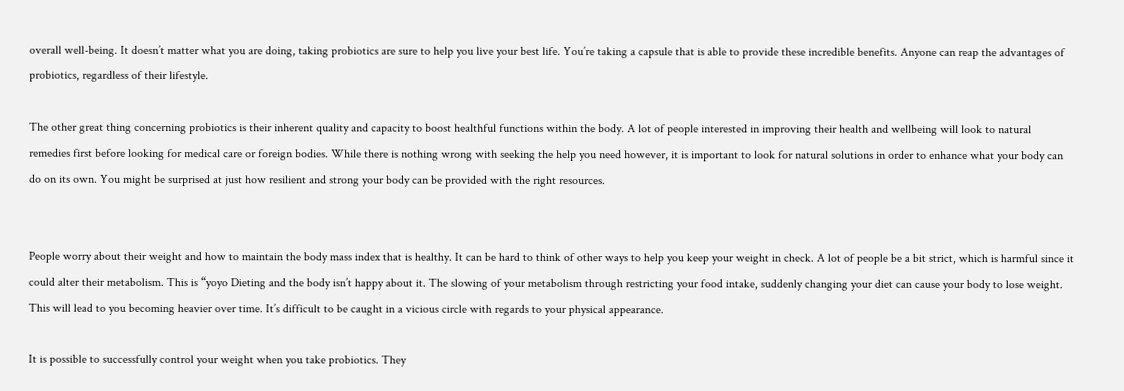overall well-being. It doesn’t matter what you are doing, taking probiotics are sure to help you live your best life. You’re taking a capsule that is able to provide these incredible benefits. Anyone can reap the advantages of probiotics, regardless of their lifestyle.

The other great thing concerning probiotics is their inherent quality and capacity to boost healthful functions within the body. A lot of people interested in improving their health and wellbeing will look to natural remedies first before looking for medical care or foreign bodies. While there is nothing wrong with seeking the help you need however, it is important to look for natural solutions in order to enhance what your body can do on its own. You might be surprised at just how resilient and strong your body can be provided with the right resources.


People worry about their weight and how to maintain the body mass index that is healthy. It can be hard to think of other ways to help you keep your weight in check. A lot of people be a bit strict, which is harmful since it could alter their metabolism. This is “yoyo Dieting and the body isn’t happy about it. The slowing of your metabolism through restricting your food intake, suddenly changing your diet can cause your body to lose weight. This will lead to you becoming heavier over time. It’s difficult to be caught in a vicious circle with regards to your physical appearance.

It is possible to successfully control your weight when you take probiotics. They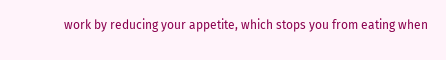work by reducing your appetite, which stops you from eating when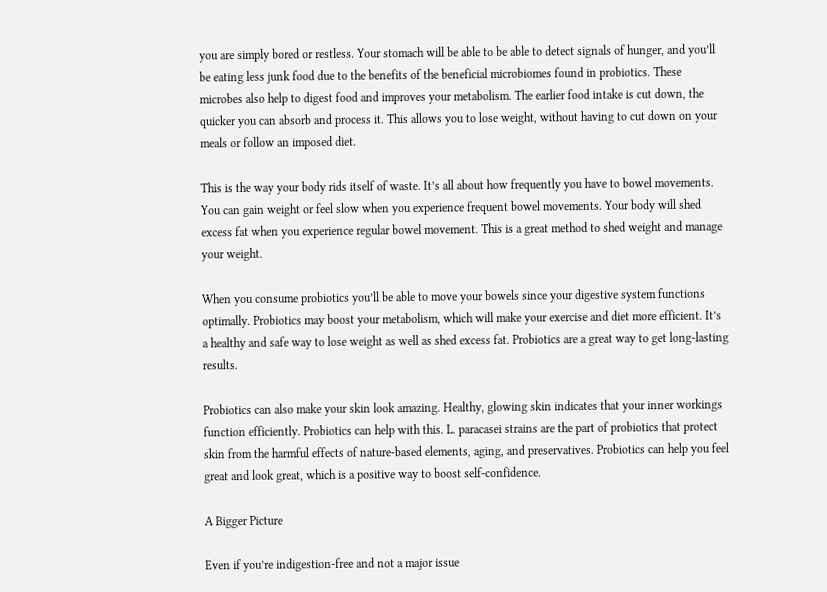you are simply bored or restless. Your stomach will be able to be able to detect signals of hunger, and you’ll be eating less junk food due to the benefits of the beneficial microbiomes found in probiotics. These microbes also help to digest food and improves your metabolism. The earlier food intake is cut down, the quicker you can absorb and process it. This allows you to lose weight, without having to cut down on your meals or follow an imposed diet.

This is the way your body rids itself of waste. It’s all about how frequently you have to bowel movements. You can gain weight or feel slow when you experience frequent bowel movements. Your body will shed excess fat when you experience regular bowel movement. This is a great method to shed weight and manage your weight.

When you consume probiotics you’ll be able to move your bowels since your digestive system functions optimally. Probiotics may boost your metabolism, which will make your exercise and diet more efficient. It’s a healthy and safe way to lose weight as well as shed excess fat. Probiotics are a great way to get long-lasting results.

Probiotics can also make your skin look amazing. Healthy, glowing skin indicates that your inner workings function efficiently. Probiotics can help with this. L. paracasei strains are the part of probiotics that protect skin from the harmful effects of nature-based elements, aging, and preservatives. Probiotics can help you feel great and look great, which is a positive way to boost self-confidence.

A Bigger Picture

Even if you’re indigestion-free and not a major issue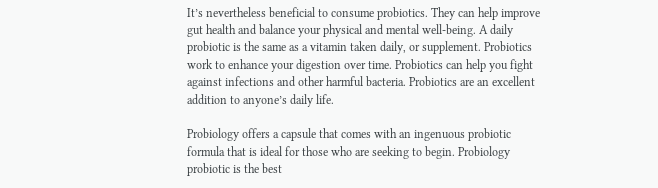It’s nevertheless beneficial to consume probiotics. They can help improve gut health and balance your physical and mental well-being. A daily probiotic is the same as a vitamin taken daily, or supplement. Probiotics work to enhance your digestion over time. Probiotics can help you fight against infections and other harmful bacteria. Probiotics are an excellent addition to anyone’s daily life.

Probiology offers a capsule that comes with an ingenuous probiotic formula that is ideal for those who are seeking to begin. Probiology probiotic is the best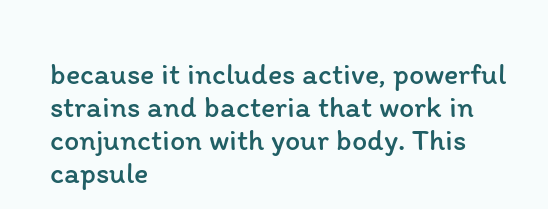because it includes active, powerful strains and bacteria that work in conjunction with your body. This capsule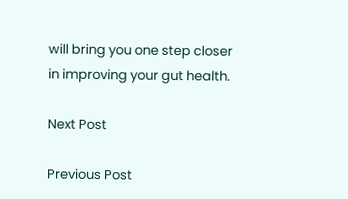will bring you one step closer in improving your gut health.

Next Post

Previous Post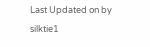Last Updated on by silktie1